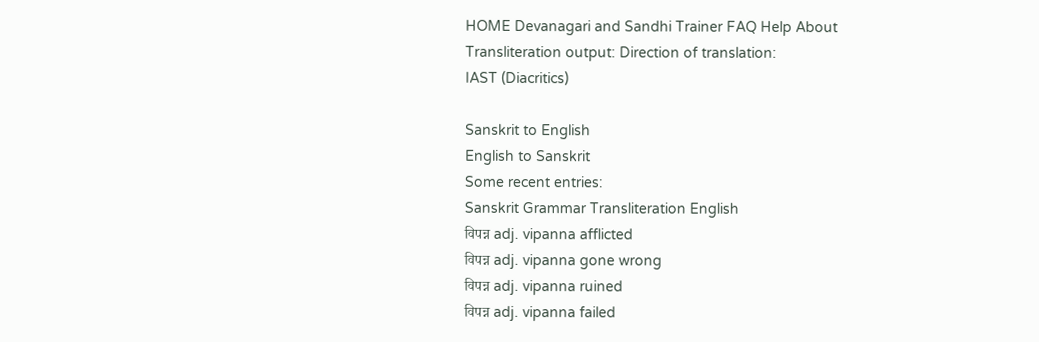HOME Devanagari and Sandhi Trainer FAQ Help About
Transliteration output: Direction of translation:
IAST (Diacritics)

Sanskrit to English
English to Sanskrit
Some recent entries:
Sanskrit Grammar Transliteration English
विपन्न adj. vipanna afflicted
विपन्न adj. vipanna gone wrong
विपन्न adj. vipanna ruined
विपन्न adj. vipanna failed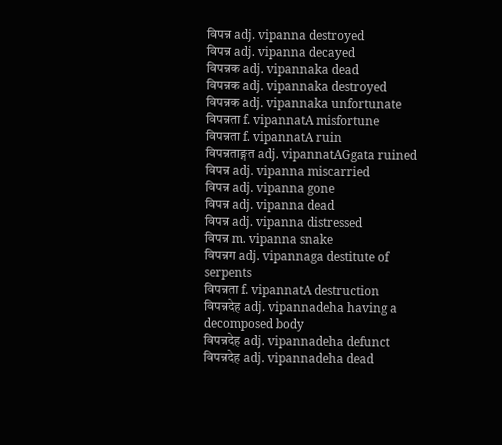विपन्न adj. vipanna destroyed
विपन्न adj. vipanna decayed
विपन्नक adj. vipannaka dead
विपन्नक adj. vipannaka destroyed
विपन्नक adj. vipannaka unfortunate
विपन्नता f. vipannatA misfortune
विपन्नता f. vipannatA ruin
विपन्नताङ्गत adj. vipannatAGgata ruined
विपन्न adj. vipanna miscarried
विपन्न adj. vipanna gone
विपन्न adj. vipanna dead
विपन्न adj. vipanna distressed
विपन्न m. vipanna snake
विपन्नग adj. vipannaga destitute of serpents
विपन्नता f. vipannatA destruction
विपन्नदेह adj. vipannadeha having a decomposed body
विपन्नदेह adj. vipannadeha defunct
विपन्नदेह adj. vipannadeha dead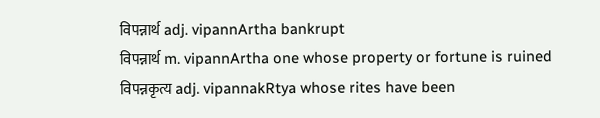विपन्नार्थ adj. vipannArtha bankrupt
विपन्नार्थ m. vipannArtha one whose property or fortune is ruined
विपन्नकृत्य adj. vipannakRtya whose rites have been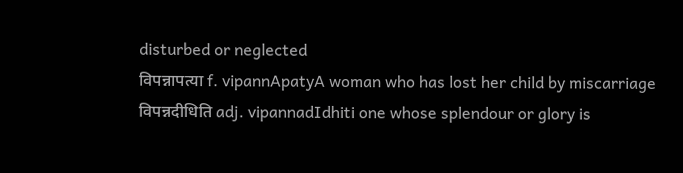disturbed or neglected
विपन्नापत्या f. vipannApatyA woman who has lost her child by miscarriage
विपन्नदीधिति adj. vipannadIdhiti one whose splendour or glory is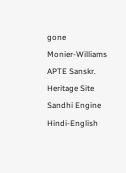gone
Monier-Williams APTE Sanskr. Heritage Site Sandhi Engine Hindi-English